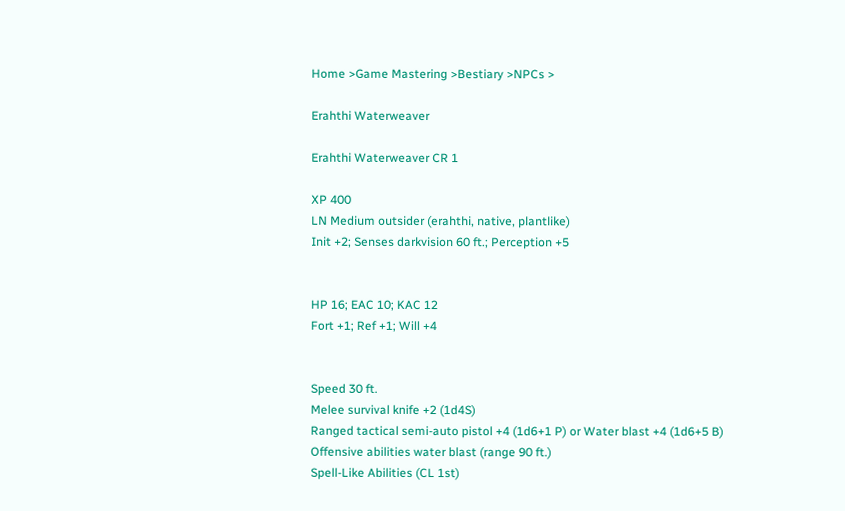Home >Game Mastering >Bestiary >NPCs >

Erahthi Waterweaver

Erahthi Waterweaver CR 1

XP 400
LN Medium outsider (erahthi, native, plantlike)
Init +2; Senses darkvision 60 ft.; Perception +5


HP 16; EAC 10; KAC 12
Fort +1; Ref +1; Will +4


Speed 30 ft.
Melee survival knife +2 (1d4S)
Ranged tactical semi-auto pistol +4 (1d6+1 P) or Water blast +4 (1d6+5 B)
Offensive abilities water blast (range 90 ft.)
Spell-Like Abilities (CL 1st)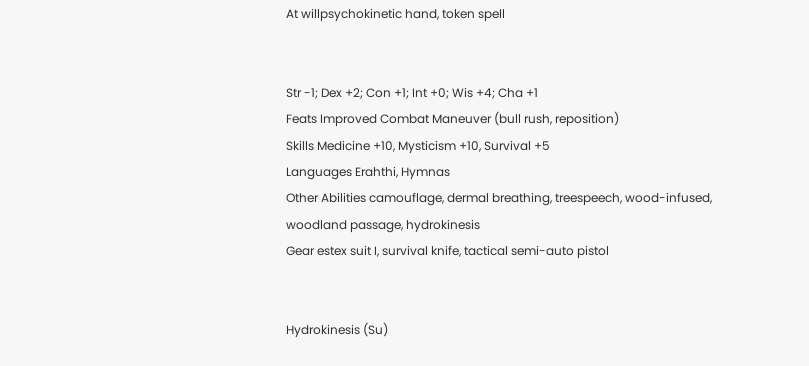At willpsychokinetic hand, token spell


Str -1; Dex +2; Con +1; Int +0; Wis +4; Cha +1
Feats Improved Combat Maneuver (bull rush, reposition)
Skills Medicine +10, Mysticism +10, Survival +5
Languages Erahthi, Hymnas
Other Abilities camouflage, dermal breathing, treespeech, wood-infused, woodland passage, hydrokinesis
Gear estex suit I, survival knife, tactical semi-auto pistol


Hydrokinesis (Su)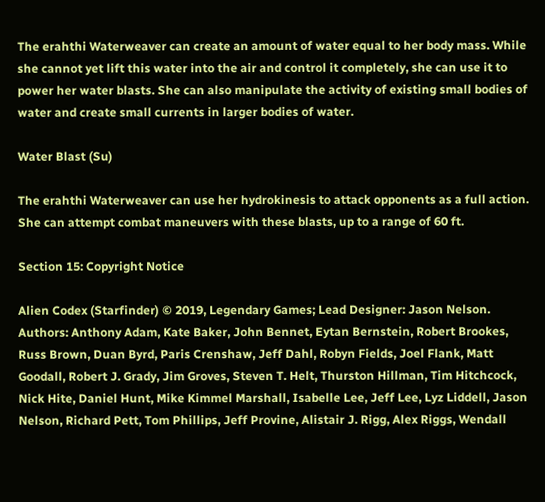The erahthi Waterweaver can create an amount of water equal to her body mass. While she cannot yet lift this water into the air and control it completely, she can use it to power her water blasts. She can also manipulate the activity of existing small bodies of water and create small currents in larger bodies of water.

Water Blast (Su)

The erahthi Waterweaver can use her hydrokinesis to attack opponents as a full action. She can attempt combat maneuvers with these blasts, up to a range of 60 ft.

Section 15: Copyright Notice

Alien Codex (Starfinder) © 2019, Legendary Games; Lead Designer: Jason Nelson. Authors: Anthony Adam, Kate Baker, John Bennet, Eytan Bernstein, Robert Brookes, Russ Brown, Duan Byrd, Paris Crenshaw, Jeff Dahl, Robyn Fields, Joel Flank, Matt Goodall, Robert J. Grady, Jim Groves, Steven T. Helt, Thurston Hillman, Tim Hitchcock, Nick Hite, Daniel Hunt, Mike Kimmel Marshall, Isabelle Lee, Jeff Lee, Lyz Liddell, Jason Nelson, Richard Pett, Tom Phillips, Jeff Provine, Alistair J. Rigg, Alex Riggs, Wendall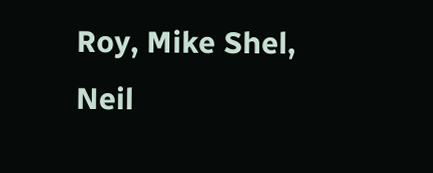Roy, Mike Shel, Neil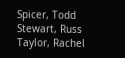Spicer, Todd Stewart, Russ Taylor, Rachel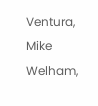Ventura, Mike Welham,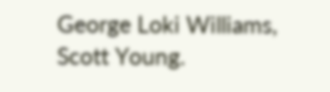George Loki Williams, Scott Young.